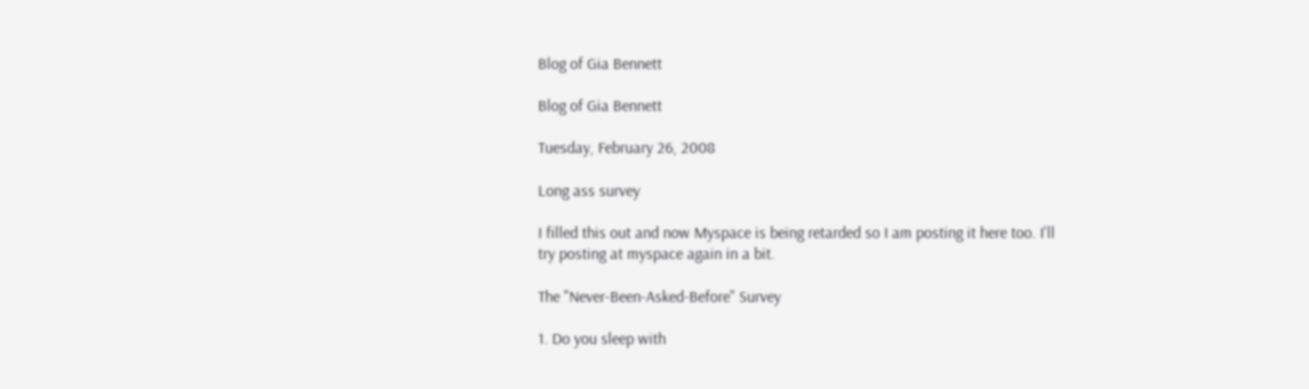Blog of Gia Bennett

Blog of Gia Bennett

Tuesday, February 26, 2008

Long ass survey

I filled this out and now Myspace is being retarded so I am posting it here too. I'll try posting at myspace again in a bit.

The "Never-Been-Asked-Before" Survey

1. Do you sleep with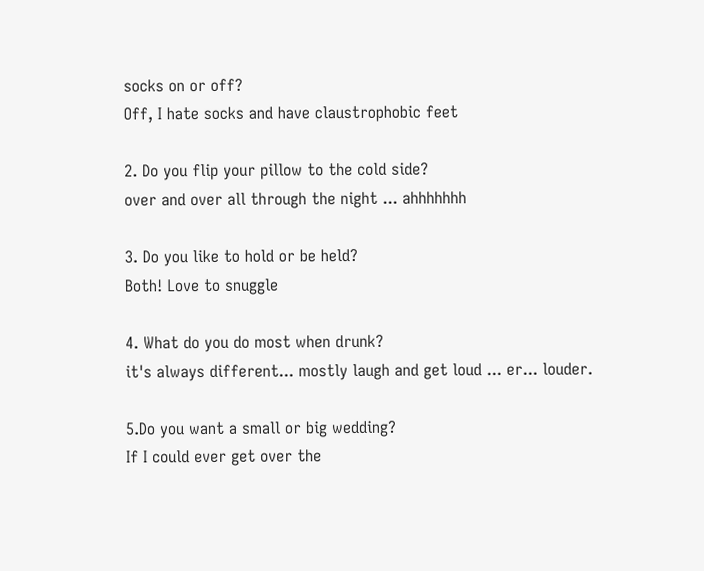socks on or off?
Off, I hate socks and have claustrophobic feet

2. Do you flip your pillow to the cold side?
over and over all through the night ... ahhhhhhh

3. Do you like to hold or be held?
Both! Love to snuggle

4. What do you do most when drunk?
it's always different... mostly laugh and get loud ... er... louder.

5.Do you want a small or big wedding?
If I could ever get over the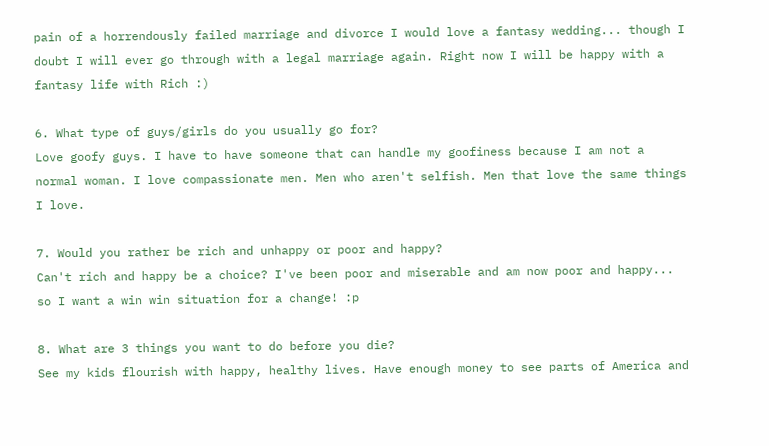pain of a horrendously failed marriage and divorce I would love a fantasy wedding... though I doubt I will ever go through with a legal marriage again. Right now I will be happy with a fantasy life with Rich :)

6. What type of guys/girls do you usually go for?
Love goofy guys. I have to have someone that can handle my goofiness because I am not a normal woman. I love compassionate men. Men who aren't selfish. Men that love the same things I love.

7. Would you rather be rich and unhappy or poor and happy?
Can't rich and happy be a choice? I've been poor and miserable and am now poor and happy... so I want a win win situation for a change! :p

8. What are 3 things you want to do before you die?
See my kids flourish with happy, healthy lives. Have enough money to see parts of America and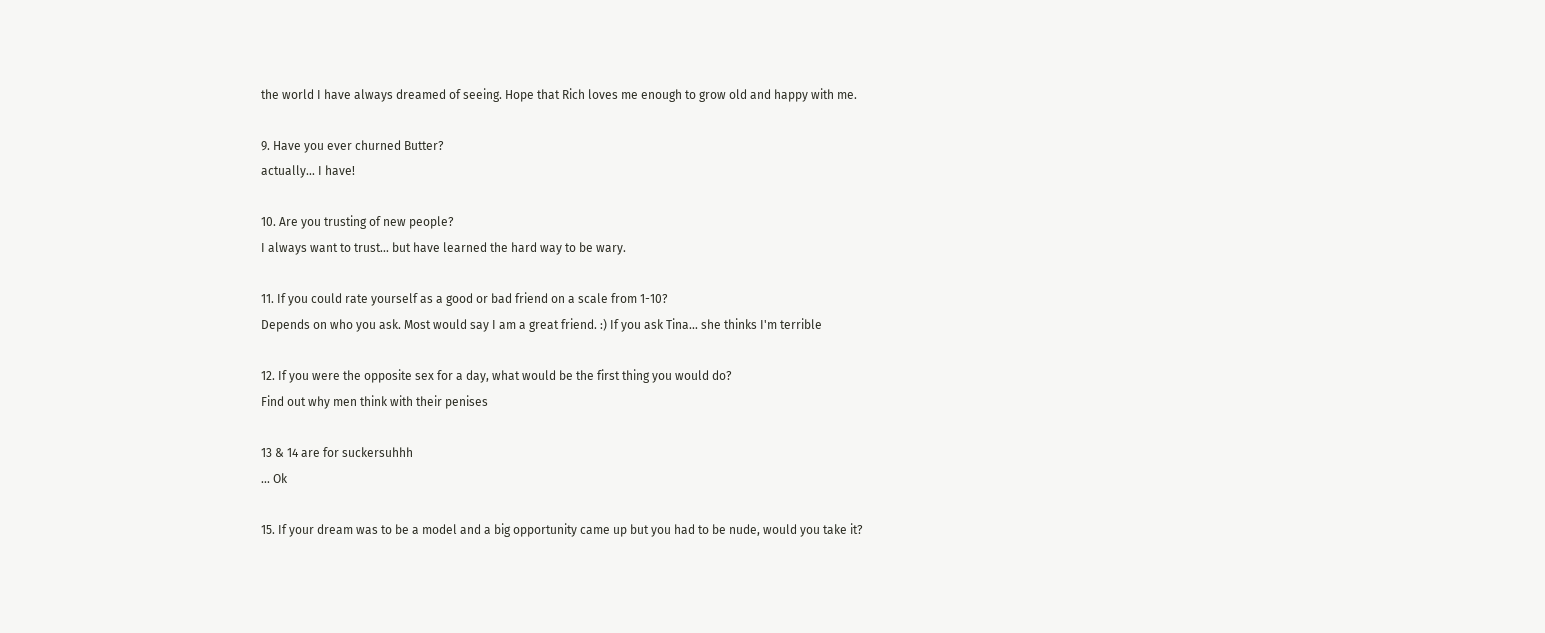the world I have always dreamed of seeing. Hope that Rich loves me enough to grow old and happy with me.

9. Have you ever churned Butter?
actually... I have!

10. Are you trusting of new people?
I always want to trust... but have learned the hard way to be wary.

11. If you could rate yourself as a good or bad friend on a scale from 1-10?
Depends on who you ask. Most would say I am a great friend. :) If you ask Tina... she thinks I'm terrible

12. If you were the opposite sex for a day, what would be the first thing you would do?
Find out why men think with their penises

13 & 14 are for suckersuhhh
... Ok

15. If your dream was to be a model and a big opportunity came up but you had to be nude, would you take it?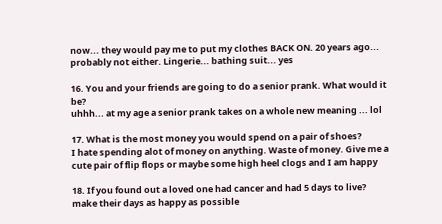now... they would pay me to put my clothes BACK ON. 20 years ago... probably not either. Lingerie... bathing suit... yes

16. You and your friends are going to do a senior prank. What would it be?
uhhh... at my age a senior prank takes on a whole new meaning ... lol

17. What is the most money you would spend on a pair of shoes?
I hate spending alot of money on anything. Waste of money. Give me a cute pair of flip flops or maybe some high heel clogs and I am happy

18. If you found out a loved one had cancer and had 5 days to live?
make their days as happy as possible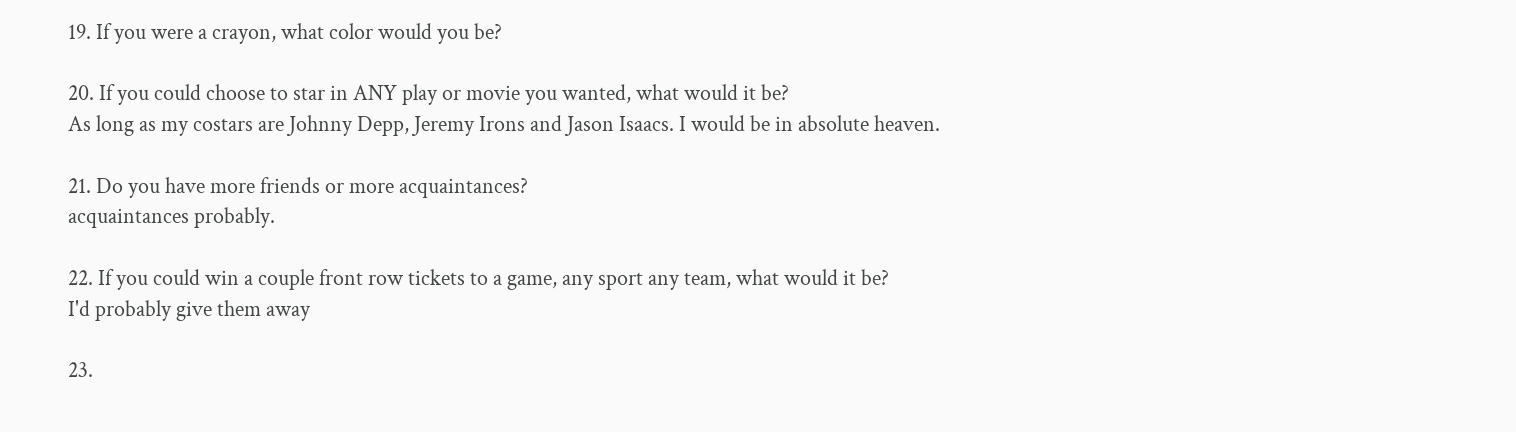19. If you were a crayon, what color would you be?

20. If you could choose to star in ANY play or movie you wanted, what would it be?
As long as my costars are Johnny Depp, Jeremy Irons and Jason Isaacs. I would be in absolute heaven.

21. Do you have more friends or more acquaintances?
acquaintances probably.

22. If you could win a couple front row tickets to a game, any sport any team, what would it be?
I'd probably give them away

23.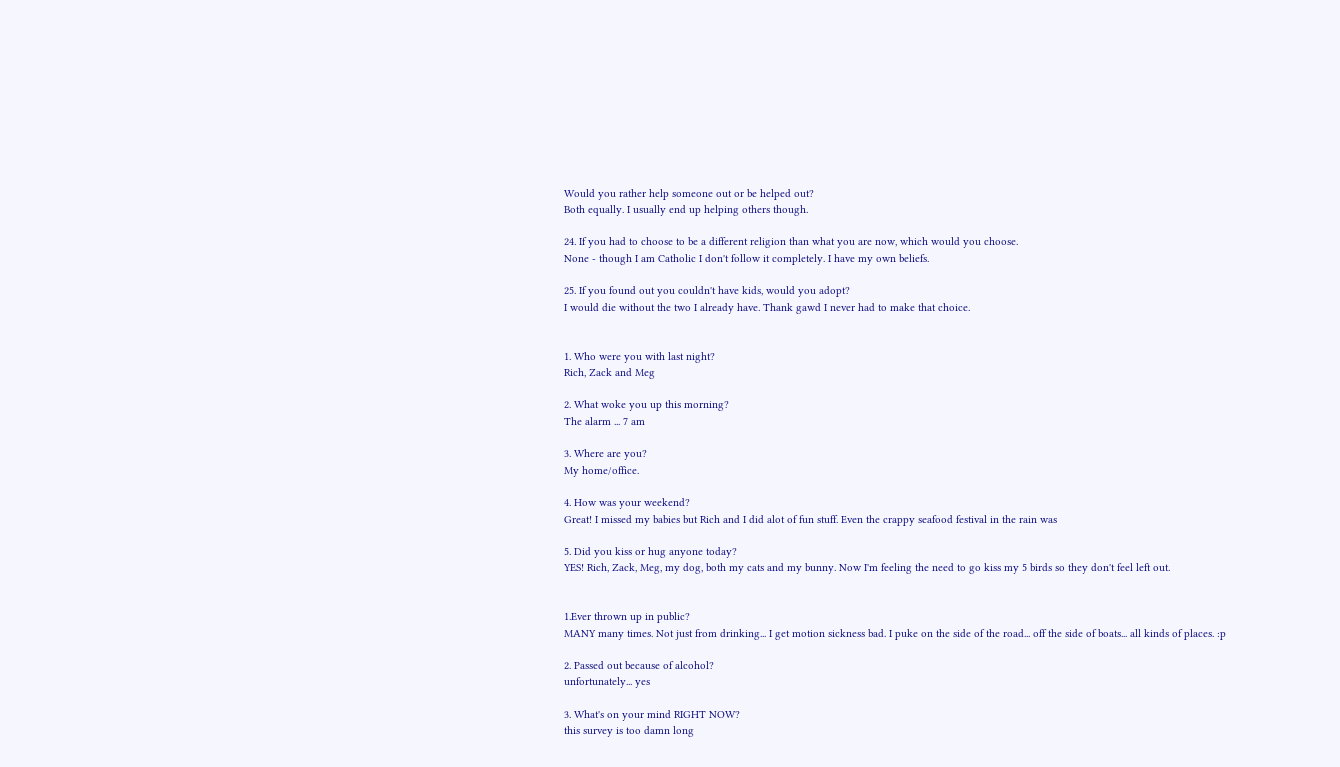Would you rather help someone out or be helped out?
Both equally. I usually end up helping others though.

24. If you had to choose to be a different religion than what you are now, which would you choose.
None - though I am Catholic I don't follow it completely. I have my own beliefs.

25. If you found out you couldn't have kids, would you adopt?
I would die without the two I already have. Thank gawd I never had to make that choice.


1. Who were you with last night?
Rich, Zack and Meg

2. What woke you up this morning?
The alarm ... 7 am

3. Where are you?
My home/office.

4. How was your weekend?
Great! I missed my babies but Rich and I did alot of fun stuff. Even the crappy seafood festival in the rain was

5. Did you kiss or hug anyone today?
YES! Rich, Zack, Meg, my dog, both my cats and my bunny. Now I'm feeling the need to go kiss my 5 birds so they don't feel left out.


1.Ever thrown up in public?
MANY many times. Not just from drinking... I get motion sickness bad. I puke on the side of the road... off the side of boats... all kinds of places. :p

2. Passed out because of alcohol?
unfortunately... yes

3. What's on your mind RIGHT NOW?
this survey is too damn long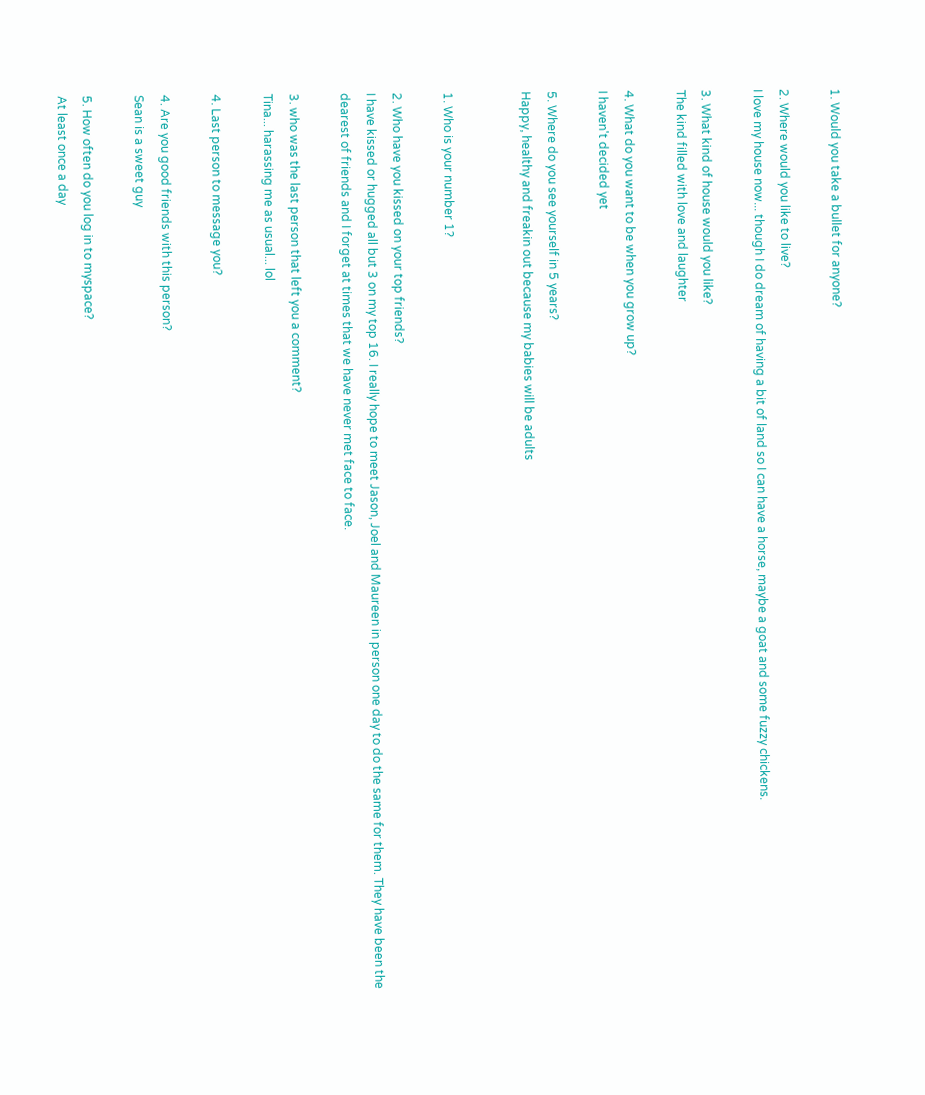1. Would you take a bullet for anyone?

2. Where would you like to live?
I love my house now... though I do dream of having a bit of land so I can have a horse, maybe a goat and some fuzzy chickens.

3. What kind of house would you like?
The kind filled with love and laughter

4. What do you want to be when you grow up?
I haven't decided yet

5. Where do you see yourself in 5 years?
Happy, healthy and freakin out because my babies will be adults


1. Who is your number 1?

2. Who have you kissed on your top friends?
I have kissed or hugged all but 3 on my top 16. I really hope to meet Jason, Joel and Maureen in person one day to do the same for them. They have been the dearest of friends and I forget at times that we have never met face to face.

3. who was the last person that left you a comment?
Tina... harassing me as usual... lol

4. Last person to message you?

4. Are you good friends with this person?
Sean is a sweet guy

5. How often do you log in to myspace?
At least once a day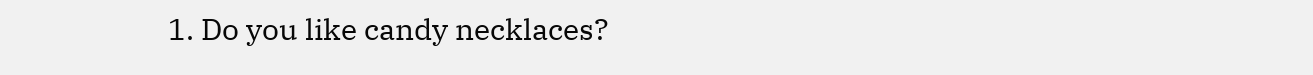1. Do you like candy necklaces?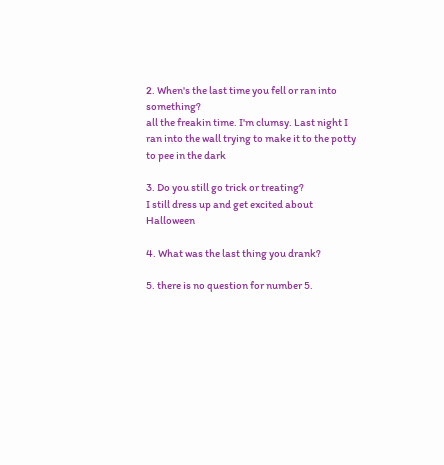2. When's the last time you fell or ran into something?
all the freakin time. I'm clumsy. Last night I ran into the wall trying to make it to the potty to pee in the dark

3. Do you still go trick or treating?
I still dress up and get excited about Halloween

4. What was the last thing you drank?

5. there is no question for number 5.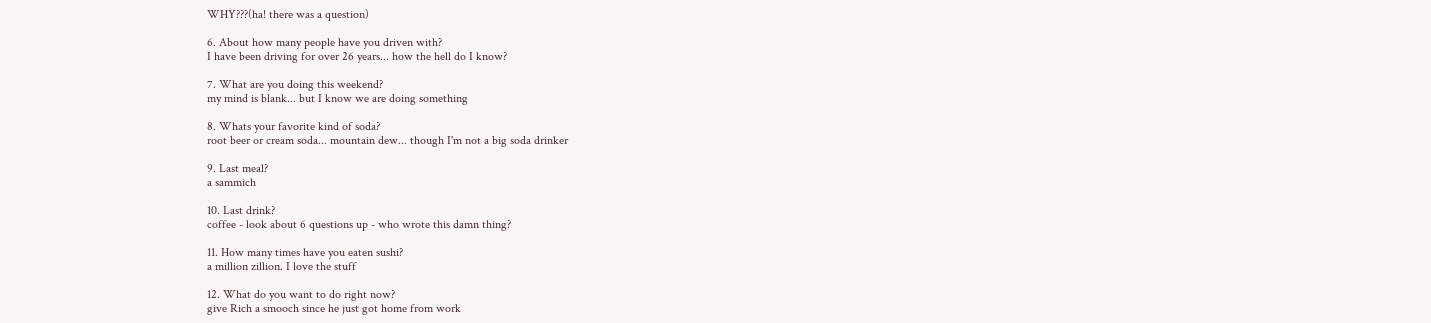WHY???(ha! there was a question)

6. About how many people have you driven with?
I have been driving for over 26 years... how the hell do I know?

7. What are you doing this weekend?
my mind is blank... but I know we are doing something

8. Whats your favorite kind of soda?
root beer or cream soda... mountain dew... though I'm not a big soda drinker

9. Last meal?
a sammich

10. Last drink?
coffee - look about 6 questions up - who wrote this damn thing?

11. How many times have you eaten sushi?
a million zillion. I love the stuff

12. What do you want to do right now?
give Rich a smooch since he just got home from work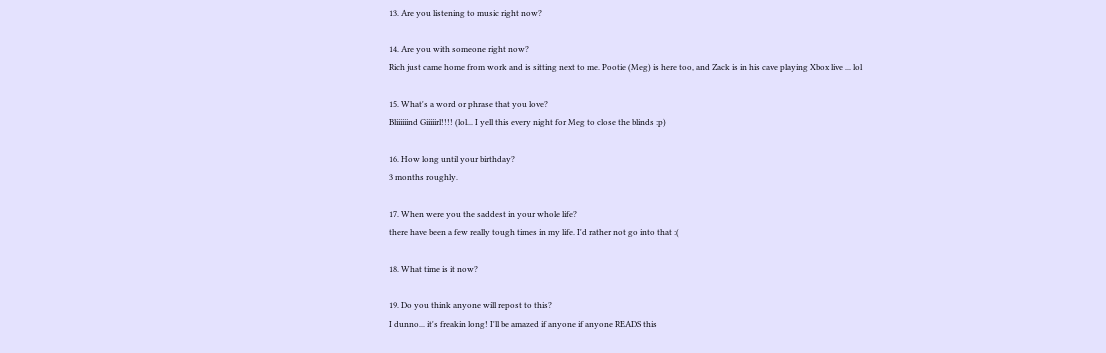13. Are you listening to music right now?

14. Are you with someone right now?
Rich just came home from work and is sitting next to me. Pootie (Meg) is here too, and Zack is in his cave playing Xbox live ... lol

15. What's a word or phrase that you love?
Bliiiiiind Giiiiirl!!!! (lol... I yell this every night for Meg to close the blinds :p)

16. How long until your birthday?
3 months roughly.

17. When were you the saddest in your whole life?
there have been a few really tough times in my life. I'd rather not go into that :(

18. What time is it now?

19. Do you think anyone will repost to this?
I dunno... it's freakin long! I'll be amazed if anyone if anyone READS this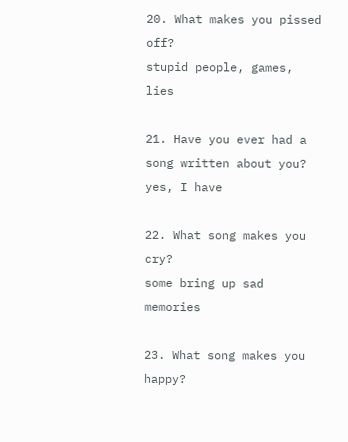20. What makes you pissed off?
stupid people, games, lies

21. Have you ever had a song written about you?
yes, I have

22. What song makes you cry?
some bring up sad memories

23. What song makes you happy?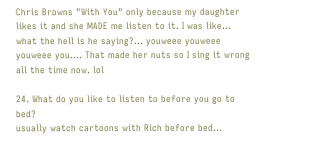Chris Browns "With You" only because my daughter likes it and she MADE me listen to it. I was like... what the hell is he saying?... youweee youweee youweee you.... That made her nuts so I sing it wrong all the time now. lol

24. What do you like to listen to before you go to bed?
usually watch cartoons with Rich before bed...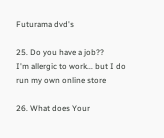Futurama dvd's

25. Do you have a job??
I'm allergic to work... but I do run my own online store

26. What does Your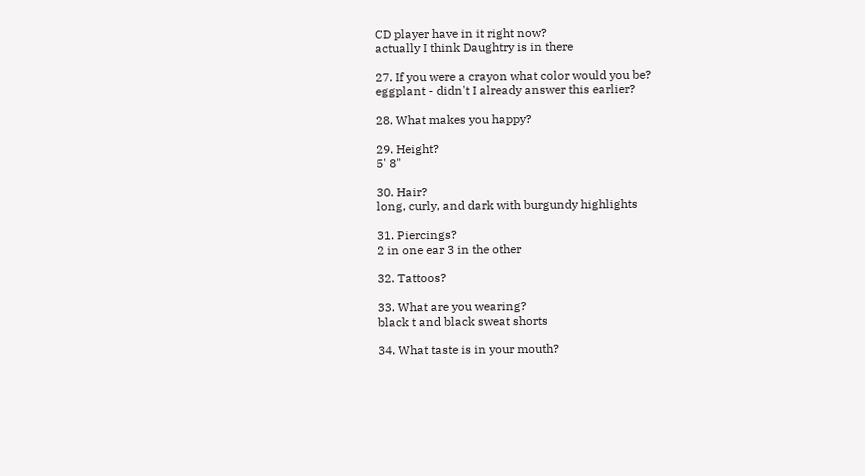CD player have in it right now?
actually I think Daughtry is in there

27. If you were a crayon what color would you be?
eggplant - didn't I already answer this earlier?

28. What makes you happy?

29. Height?
5' 8"

30. Hair?
long, curly, and dark with burgundy highlights

31. Piercings?
2 in one ear 3 in the other

32. Tattoos?

33. What are you wearing?
black t and black sweat shorts

34. What taste is in your mouth?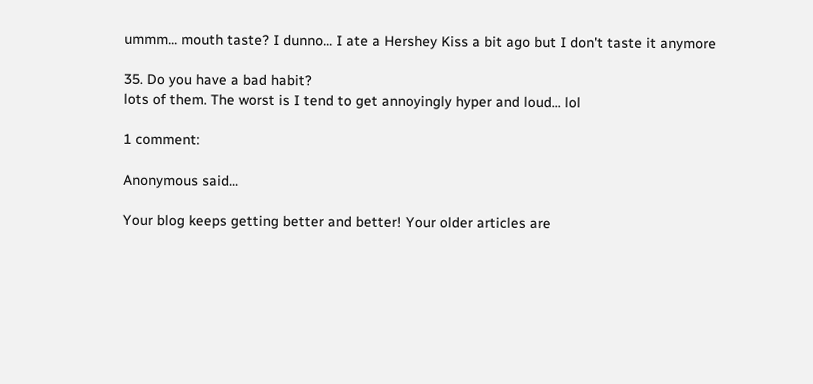ummm... mouth taste? I dunno... I ate a Hershey Kiss a bit ago but I don't taste it anymore

35. Do you have a bad habit?
lots of them. The worst is I tend to get annoyingly hyper and loud... lol

1 comment:

Anonymous said...

Your blog keeps getting better and better! Your older articles are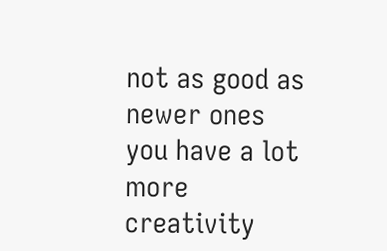not as good as newer ones you have a lot more creativity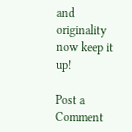and originality now keep it up!

Post a Comment